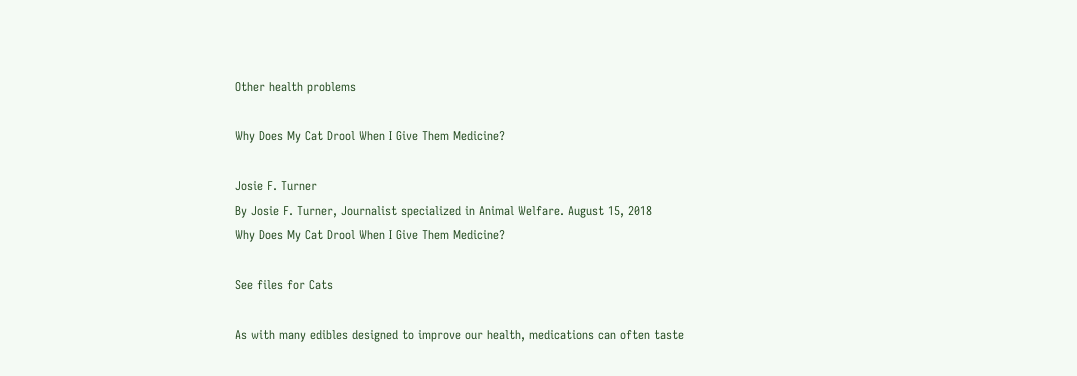Other health problems

Why Does My Cat Drool When I Give Them Medicine?

Josie F. Turner
By Josie F. Turner, Journalist specialized in Animal Welfare. August 15, 2018
Why Does My Cat Drool When I Give Them Medicine?

See files for Cats

As with many edibles designed to improve our health, medications can often taste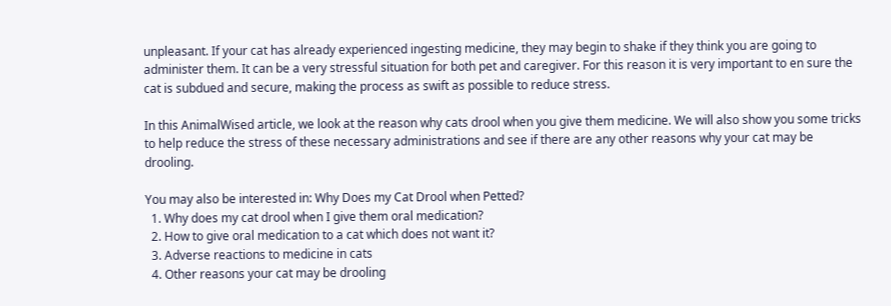unpleasant. If your cat has already experienced ingesting medicine, they may begin to shake if they think you are going to administer them. It can be a very stressful situation for both pet and caregiver. For this reason it is very important to en sure the cat is subdued and secure, making the process as swift as possible to reduce stress.

In this AnimalWised article, we look at the reason why cats drool when you give them medicine. We will also show you some tricks to help reduce the stress of these necessary administrations and see if there are any other reasons why your cat may be drooling.

You may also be interested in: Why Does my Cat Drool when Petted?
  1. Why does my cat drool when I give them oral medication?
  2. How to give oral medication to a cat which does not want it?
  3. Adverse reactions to medicine in cats
  4. Other reasons your cat may be drooling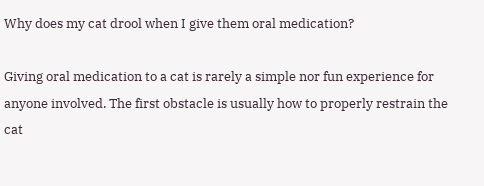Why does my cat drool when I give them oral medication?

Giving oral medication to a cat is rarely a simple nor fun experience for anyone involved. The first obstacle is usually how to properly restrain the cat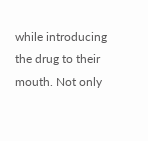while introducing the drug to their mouth. Not only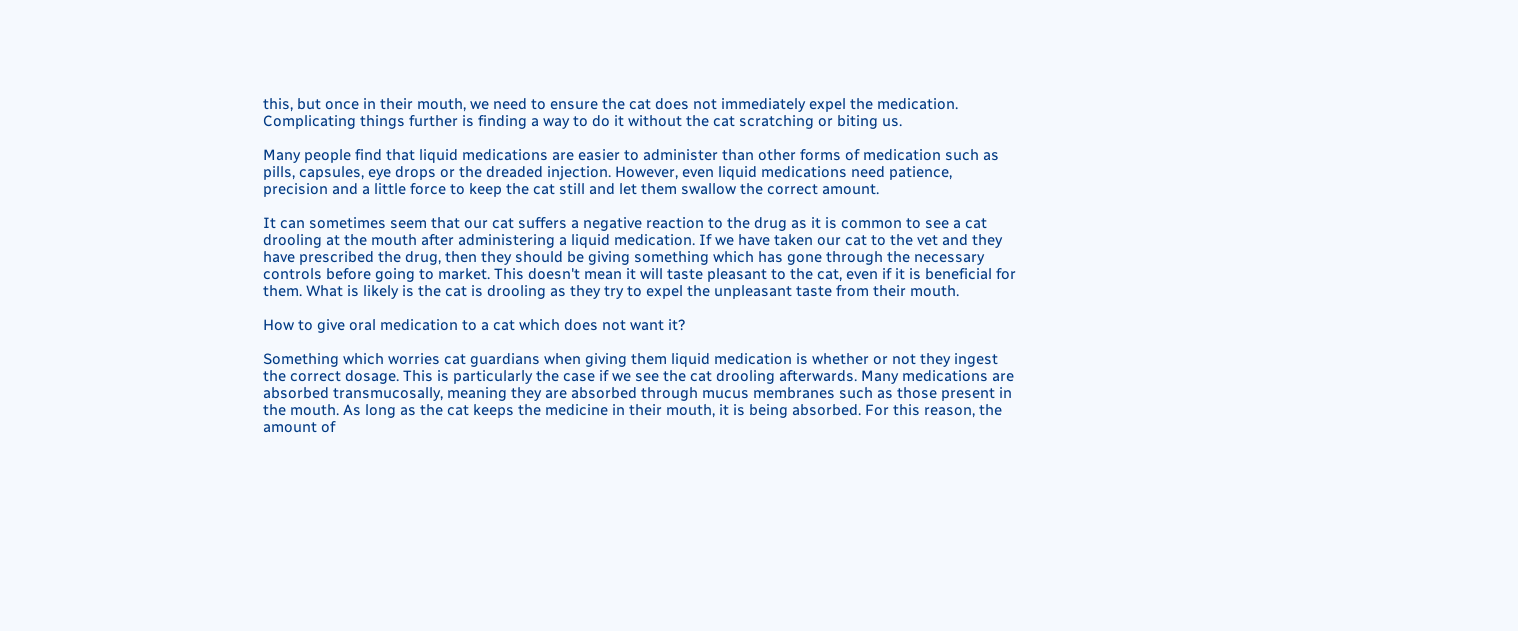this, but once in their mouth, we need to ensure the cat does not immediately expel the medication. Complicating things further is finding a way to do it without the cat scratching or biting us.

Many people find that liquid medications are easier to administer than other forms of medication such as pills, capsules, eye drops or the dreaded injection. However, even liquid medications need patience, precision and a little force to keep the cat still and let them swallow the correct amount.

It can sometimes seem that our cat suffers a negative reaction to the drug as it is common to see a cat drooling at the mouth after administering a liquid medication. If we have taken our cat to the vet and they have prescribed the drug, then they should be giving something which has gone through the necessary controls before going to market. This doesn't mean it will taste pleasant to the cat, even if it is beneficial for them. What is likely is the cat is drooling as they try to expel the unpleasant taste from their mouth.

How to give oral medication to a cat which does not want it?

Something which worries cat guardians when giving them liquid medication is whether or not they ingest the correct dosage. This is particularly the case if we see the cat drooling afterwards. Many medications are absorbed transmucosally, meaning they are absorbed through mucus membranes such as those present in the mouth. As long as the cat keeps the medicine in their mouth, it is being absorbed. For this reason, the amount of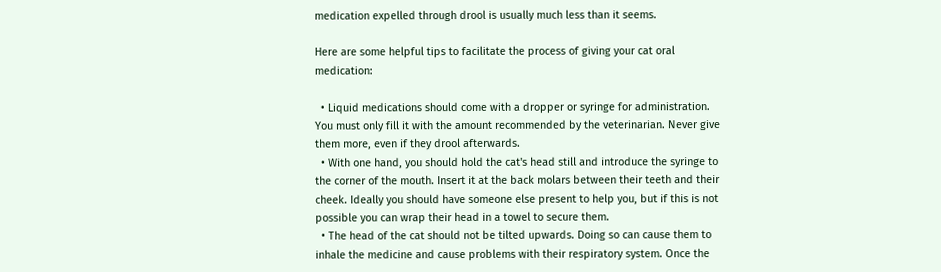medication expelled through drool is usually much less than it seems.

Here are some helpful tips to facilitate the process of giving your cat oral medication:

  • Liquid medications should come with a dropper or syringe for administration. You must only fill it with the amount recommended by the veterinarian. Never give them more, even if they drool afterwards.
  • With one hand, you should hold the cat's head still and introduce the syringe to the corner of the mouth. Insert it at the back molars between their teeth and their cheek. Ideally you should have someone else present to help you, but if this is not possible you can wrap their head in a towel to secure them.
  • The head of the cat should not be tilted upwards. Doing so can cause them to inhale the medicine and cause problems with their respiratory system. Once the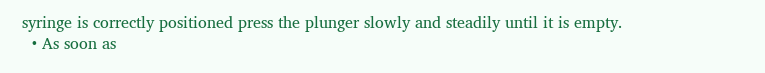syringe is correctly positioned press the plunger slowly and steadily until it is empty.
  • As soon as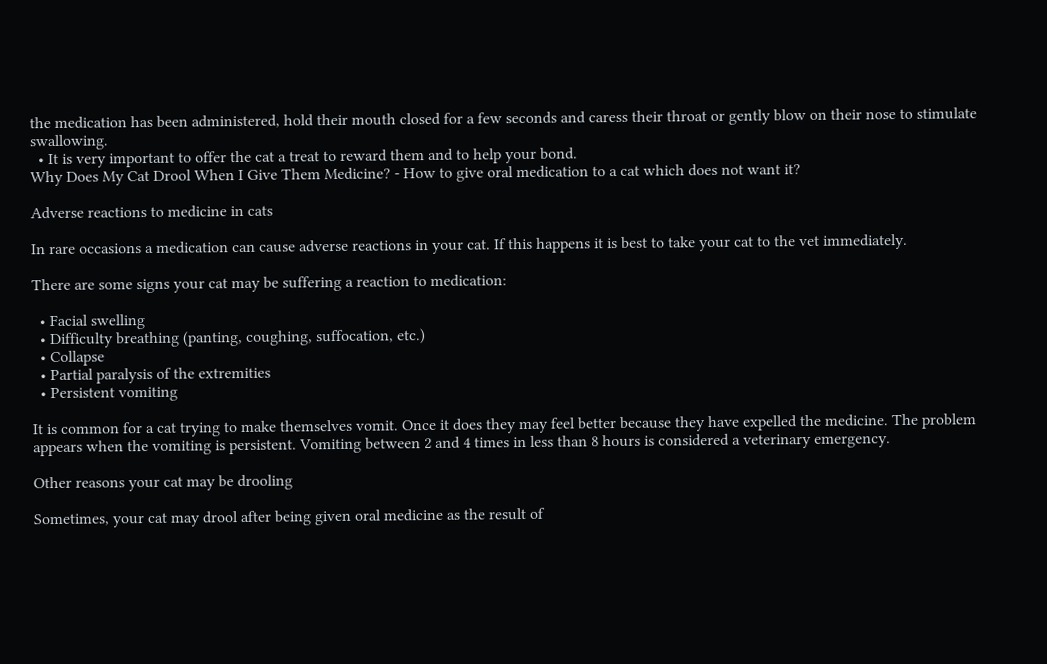the medication has been administered, hold their mouth closed for a few seconds and caress their throat or gently blow on their nose to stimulate swallowing.
  • It is very important to offer the cat a treat to reward them and to help your bond.
Why Does My Cat Drool When I Give Them Medicine? - How to give oral medication to a cat which does not want it?

Adverse reactions to medicine in cats

In rare occasions a medication can cause adverse reactions in your cat. If this happens it is best to take your cat to the vet immediately.

There are some signs your cat may be suffering a reaction to medication:

  • Facial swelling
  • Difficulty breathing (panting, coughing, suffocation, etc.)
  • Collapse
  • Partial paralysis of the extremities
  • Persistent vomiting

It is common for a cat trying to make themselves vomit. Once it does they may feel better because they have expelled the medicine. The problem appears when the vomiting is persistent. Vomiting between 2 and 4 times in less than 8 hours is considered a veterinary emergency.

Other reasons your cat may be drooling

Sometimes, your cat may drool after being given oral medicine as the result of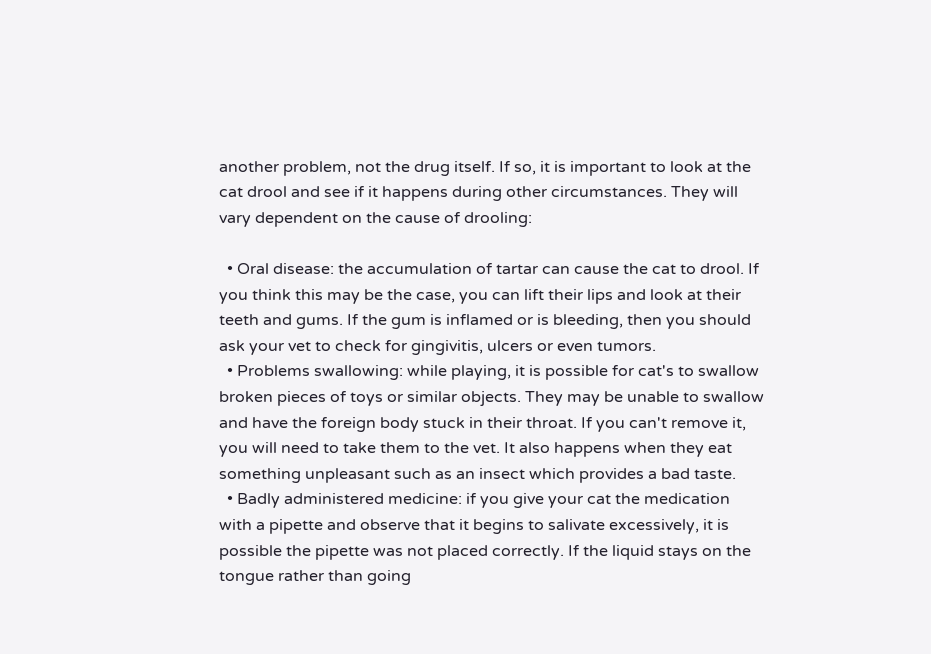another problem, not the drug itself. If so, it is important to look at the cat drool and see if it happens during other circumstances. They will vary dependent on the cause of drooling:

  • Oral disease: the accumulation of tartar can cause the cat to drool. If you think this may be the case, you can lift their lips and look at their teeth and gums. If the gum is inflamed or is bleeding, then you should ask your vet to check for gingivitis, ulcers or even tumors.
  • Problems swallowing: while playing, it is possible for cat's to swallow broken pieces of toys or similar objects. They may be unable to swallow and have the foreign body stuck in their throat. If you can't remove it, you will need to take them to the vet. It also happens when they eat something unpleasant such as an insect which provides a bad taste.
  • Badly administered medicine: if you give your cat the medication with a pipette and observe that it begins to salivate excessively, it is possible the pipette was not placed correctly. If the liquid stays on the tongue rather than going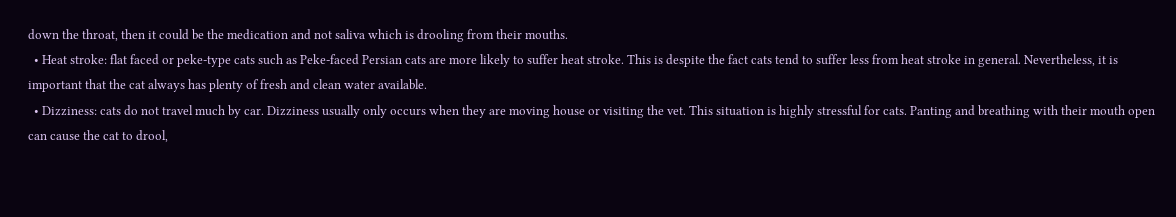down the throat, then it could be the medication and not saliva which is drooling from their mouths.
  • Heat stroke: flat faced or peke-type cats such as Peke-faced Persian cats are more likely to suffer heat stroke. This is despite the fact cats tend to suffer less from heat stroke in general. Nevertheless, it is important that the cat always has plenty of fresh and clean water available.
  • Dizziness: cats do not travel much by car. Dizziness usually only occurs when they are moving house or visiting the vet. This situation is highly stressful for cats. Panting and breathing with their mouth open can cause the cat to drool,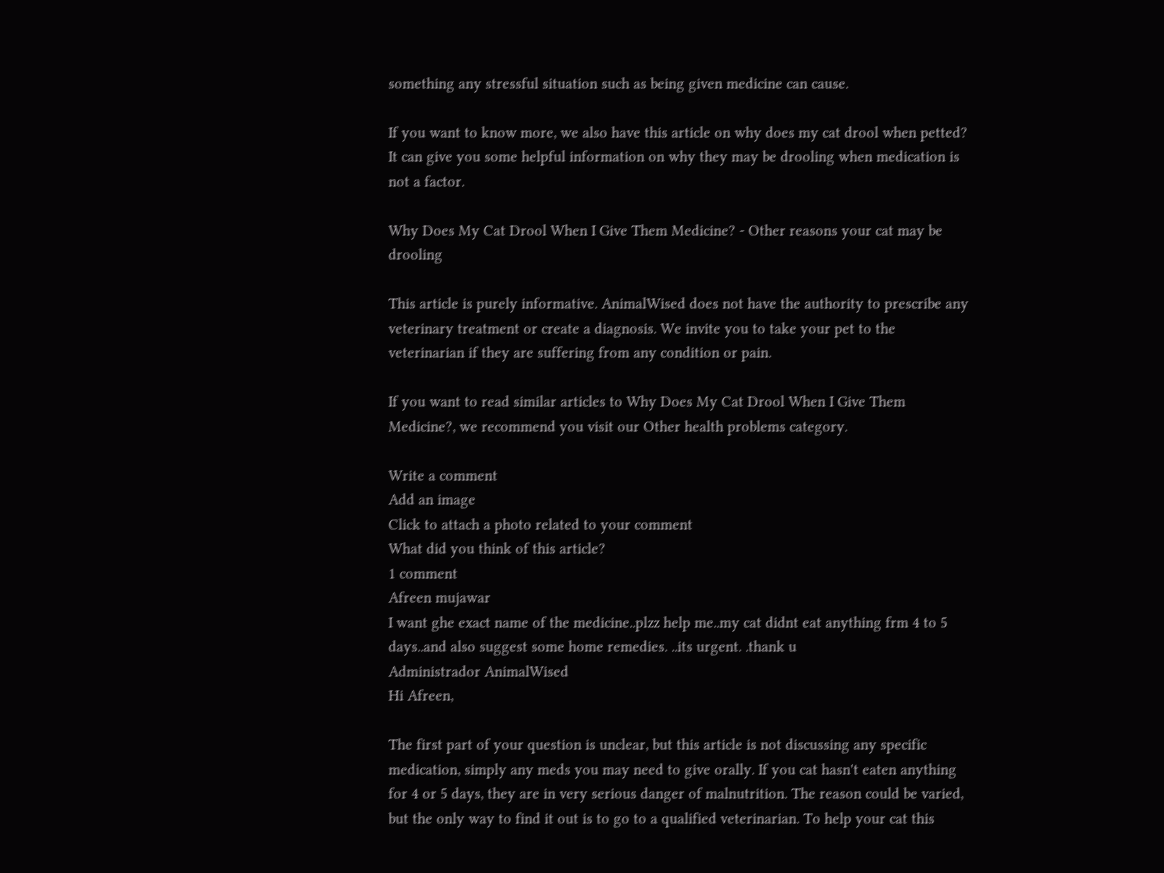something any stressful situation such as being given medicine can cause.

If you want to know more, we also have this article on why does my cat drool when petted? It can give you some helpful information on why they may be drooling when medication is not a factor.

Why Does My Cat Drool When I Give Them Medicine? - Other reasons your cat may be drooling

This article is purely informative. AnimalWised does not have the authority to prescribe any veterinary treatment or create a diagnosis. We invite you to take your pet to the veterinarian if they are suffering from any condition or pain.

If you want to read similar articles to Why Does My Cat Drool When I Give Them Medicine?, we recommend you visit our Other health problems category.

Write a comment
Add an image
Click to attach a photo related to your comment
What did you think of this article?
1 comment
Afreen mujawar
I want ghe exact name of the medicine..plzz help me..my cat didnt eat anything frm 4 to 5 days..and also suggest some home remedies. ..its urgent. .thank u
Administrador AnimalWised
Hi Afreen,

The first part of your question is unclear, but this article is not discussing any specific medication, simply any meds you may need to give orally. If you cat hasn't eaten anything for 4 or 5 days, they are in very serious danger of malnutrition. The reason could be varied, but the only way to find it out is to go to a qualified veterinarian. To help your cat this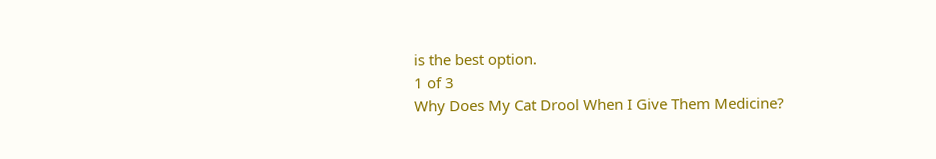is the best option.
1 of 3
Why Does My Cat Drool When I Give Them Medicine?